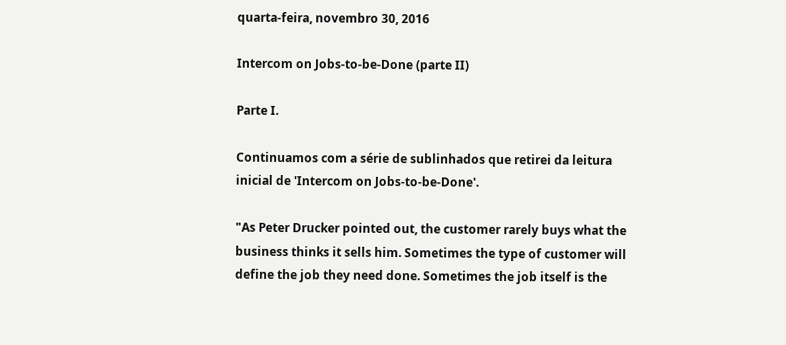quarta-feira, novembro 30, 2016

Intercom on Jobs-to-be-Done (parte II)

Parte I.

Continuamos com a série de sublinhados que retirei da leitura inicial de 'Intercom on Jobs-to-be-Done'.

"As Peter Drucker pointed out, the customer rarely buys what the business thinks it sells him. Sometimes the type of customer will define the job they need done. Sometimes the job itself is the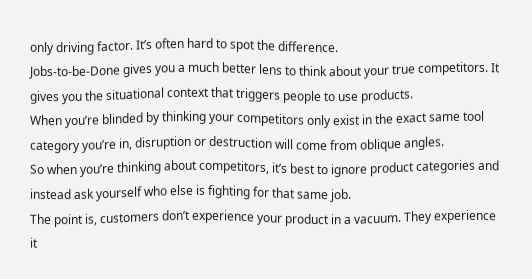only driving factor. It’s often hard to spot the difference.
Jobs-to-be-Done gives you a much better lens to think about your true competitors. It gives you the situational context that triggers people to use products.
When you’re blinded by thinking your competitors only exist in the exact same tool category you’re in, disruption or destruction will come from oblique angles.
So when you’re thinking about competitors, it’s best to ignore product categories and instead ask yourself who else is fighting for that same job.
The point is, customers don’t experience your product in a vacuum. They experience it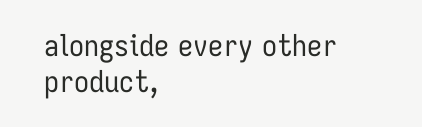alongside every other product,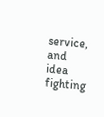service, and idea fighting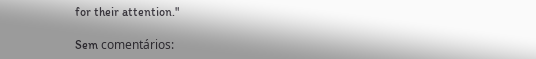for their attention."

Sem comentários: